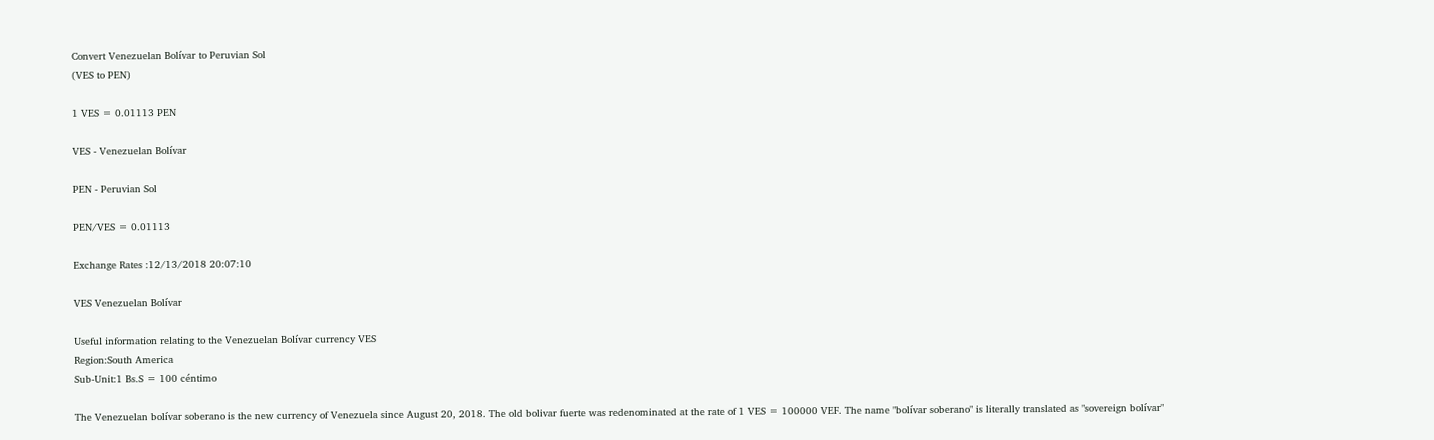Convert Venezuelan Bolívar to Peruvian Sol
(VES to PEN)

1 VES = 0.01113 PEN

VES - Venezuelan Bolívar

PEN - Peruvian Sol

PEN/VES = 0.01113

Exchange Rates :12/13/2018 20:07:10

VES Venezuelan Bolívar

Useful information relating to the Venezuelan Bolívar currency VES
Region:South America
Sub-Unit:1 Bs.S = 100 céntimo

The Venezuelan bolívar soberano is the new currency of Venezuela since August 20, 2018. The old bolivar fuerte was redenominated at the rate of 1 VES = 100000 VEF. The name "bolívar soberano" is literally translated as "sovereign bolívar"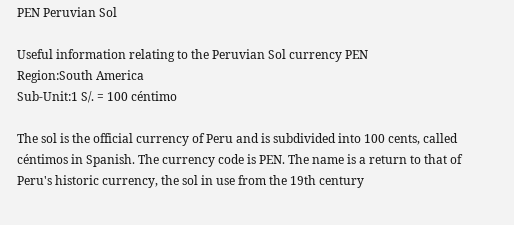PEN Peruvian Sol

Useful information relating to the Peruvian Sol currency PEN
Region:South America
Sub-Unit:1 S/. = 100 céntimo

The sol is the official currency of Peru and is subdivided into 100 cents, called céntimos in Spanish. The currency code is PEN. The name is a return to that of Peru's historic currency, the sol in use from the 19th century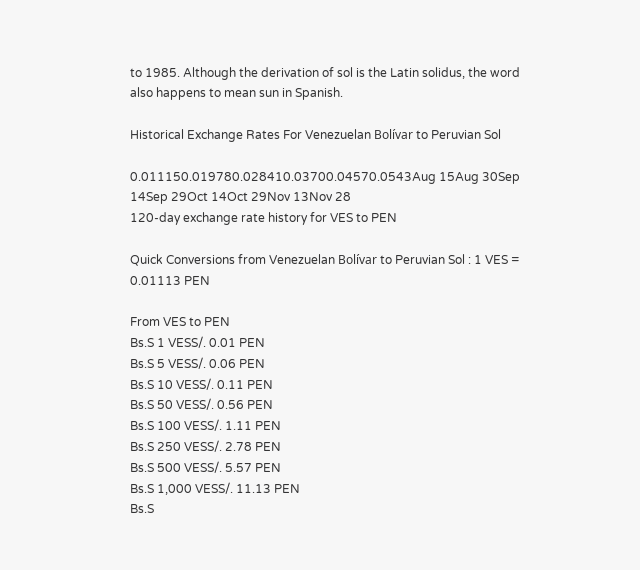to 1985. Although the derivation of sol is the Latin solidus, the word also happens to mean sun in Spanish.

Historical Exchange Rates For Venezuelan Bolívar to Peruvian Sol

0.011150.019780.028410.03700.04570.0543Aug 15Aug 30Sep 14Sep 29Oct 14Oct 29Nov 13Nov 28
120-day exchange rate history for VES to PEN

Quick Conversions from Venezuelan Bolívar to Peruvian Sol : 1 VES = 0.01113 PEN

From VES to PEN
Bs.S 1 VESS/. 0.01 PEN
Bs.S 5 VESS/. 0.06 PEN
Bs.S 10 VESS/. 0.11 PEN
Bs.S 50 VESS/. 0.56 PEN
Bs.S 100 VESS/. 1.11 PEN
Bs.S 250 VESS/. 2.78 PEN
Bs.S 500 VESS/. 5.57 PEN
Bs.S 1,000 VESS/. 11.13 PEN
Bs.S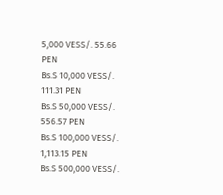5,000 VESS/. 55.66 PEN
Bs.S 10,000 VESS/. 111.31 PEN
Bs.S 50,000 VESS/. 556.57 PEN
Bs.S 100,000 VESS/. 1,113.15 PEN
Bs.S 500,000 VESS/.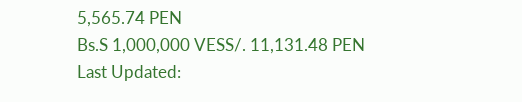5,565.74 PEN
Bs.S 1,000,000 VESS/. 11,131.48 PEN
Last Updated: